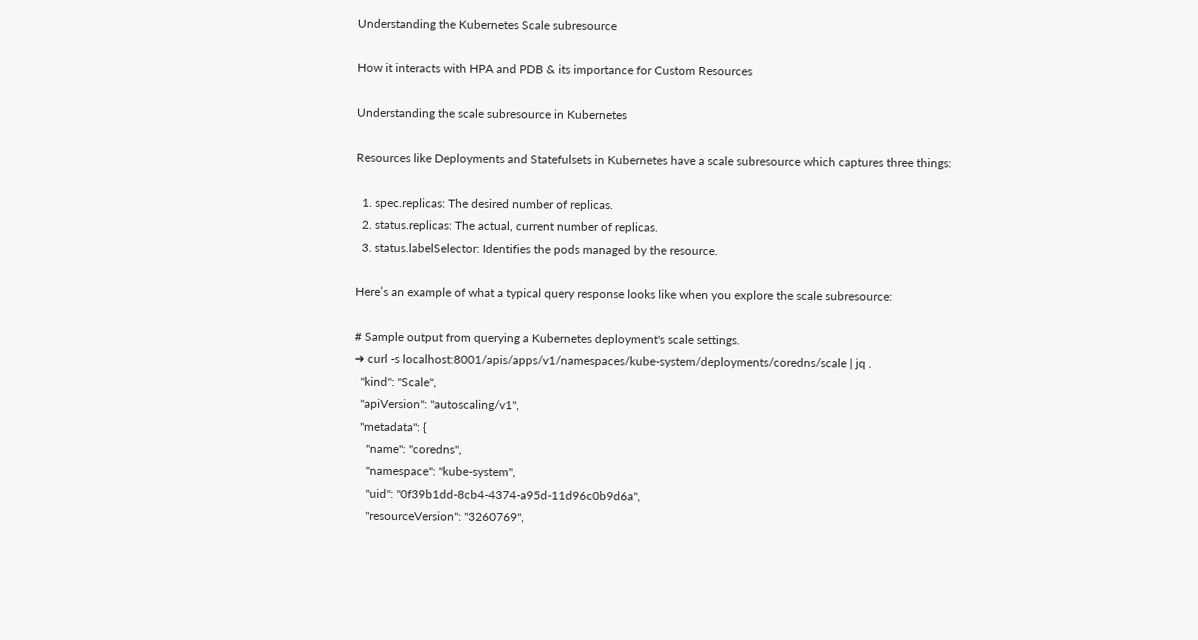Understanding the Kubernetes Scale subresource

How it interacts with HPA and PDB & its importance for Custom Resources

Understanding the scale subresource in Kubernetes

Resources like Deployments and Statefulsets in Kubernetes have a scale subresource which captures three things:

  1. spec.replicas: The desired number of replicas.
  2. status.replicas: The actual, current number of replicas.
  3. status.labelSelector: Identifies the pods managed by the resource.

Here’s an example of what a typical query response looks like when you explore the scale subresource:

# Sample output from querying a Kubernetes deployment's scale settings.
➜ curl -s localhost:8001/apis/apps/v1/namespaces/kube-system/deployments/coredns/scale | jq .
  "kind": "Scale",
  "apiVersion": "autoscaling/v1",
  "metadata": {
    "name": "coredns",
    "namespace": "kube-system",
    "uid": "0f39b1dd-8cb4-4374-a95d-11d96c0b9d6a",
    "resourceVersion": "3260769",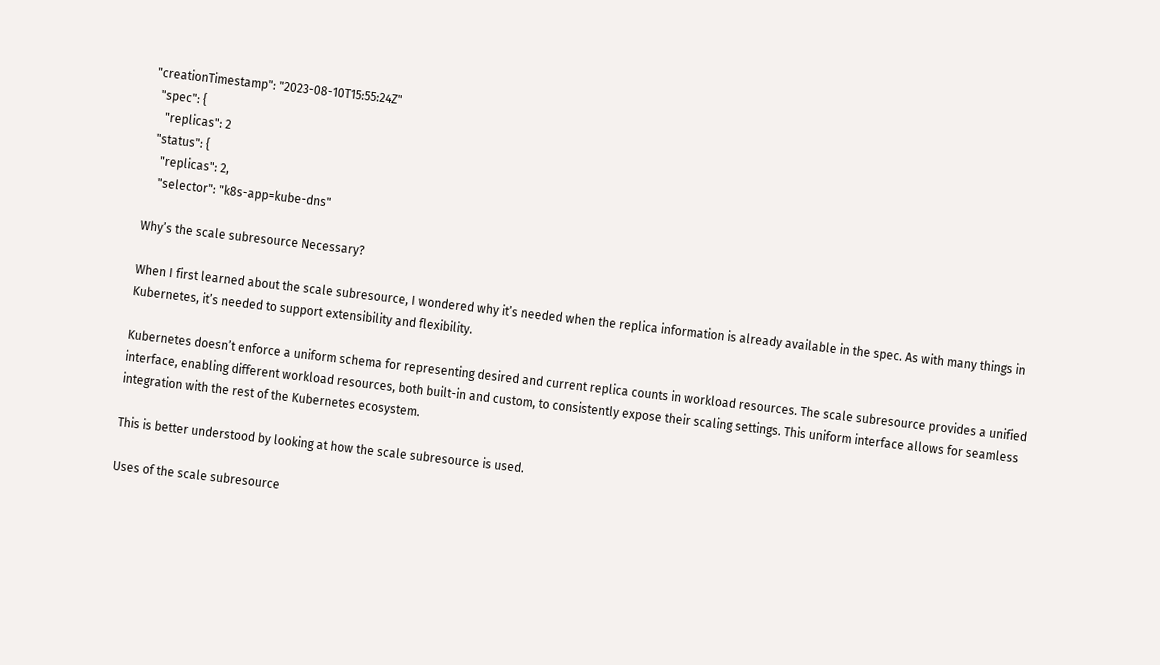"creationTimestamp": "2023-08-10T15:55:24Z"
  "spec": {
    "replicas": 2
  "status": {
    "replicas": 2,
    "selector": "k8s-app=kube-dns"

Why’s the scale subresource Necessary?

When I first learned about the scale subresource, I wondered why it’s needed when the replica information is already available in the spec. As with many things in Kubernetes, it’s needed to support extensibility and flexibility.

Kubernetes doesn’t enforce a uniform schema for representing desired and current replica counts in workload resources. The scale subresource provides a unified interface, enabling different workload resources, both built-in and custom, to consistently expose their scaling settings. This uniform interface allows for seamless integration with the rest of the Kubernetes ecosystem.

This is better understood by looking at how the scale subresource is used.

Uses of the scale subresource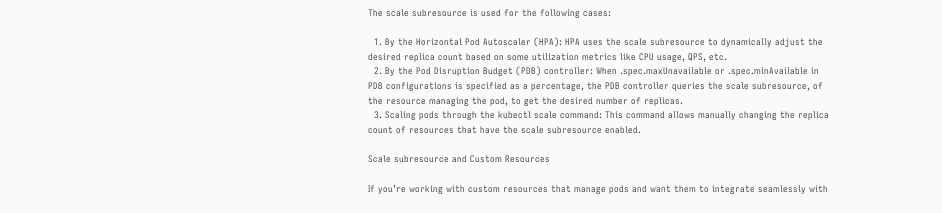The scale subresource is used for the following cases:

  1. By the Horizontal Pod Autoscaler (HPA): HPA uses the scale subresource to dynamically adjust the desired replica count based on some utilization metrics like CPU usage, QPS, etc.
  2. By the Pod Disruption Budget (PDB) controller: When .spec.maxUnavailable or .spec.minAvailable in PDB configurations is specified as a percentage, the PDB controller queries the scale subresource, of the resource managing the pod, to get the desired number of replicas.
  3. Scaling pods through the kubectl scale command: This command allows manually changing the replica count of resources that have the scale subresource enabled.

Scale subresource and Custom Resources

If you’re working with custom resources that manage pods and want them to integrate seamlessly with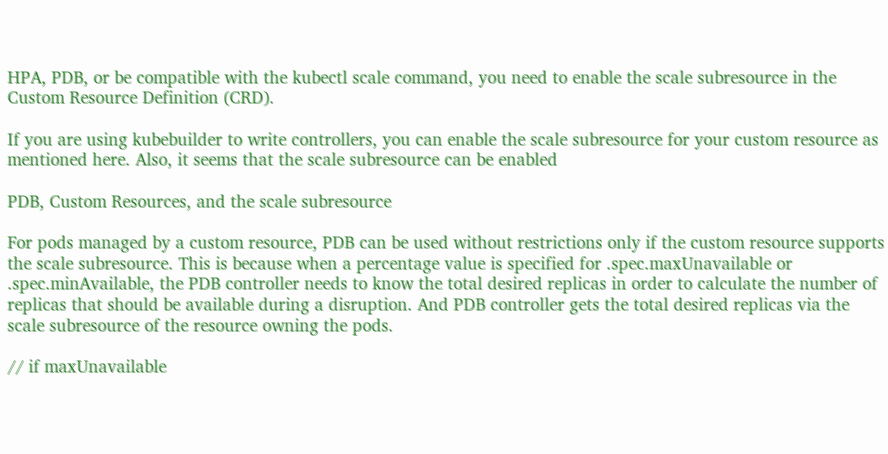HPA, PDB, or be compatible with the kubectl scale command, you need to enable the scale subresource in the Custom Resource Definition (CRD).

If you are using kubebuilder to write controllers, you can enable the scale subresource for your custom resource as mentioned here. Also, it seems that the scale subresource can be enabled

PDB, Custom Resources, and the scale subresource

For pods managed by a custom resource, PDB can be used without restrictions only if the custom resource supports the scale subresource. This is because when a percentage value is specified for .spec.maxUnavailable or .spec.minAvailable, the PDB controller needs to know the total desired replicas in order to calculate the number of replicas that should be available during a disruption. And PDB controller gets the total desired replicas via the scale subresource of the resource owning the pods.

// if maxUnavailable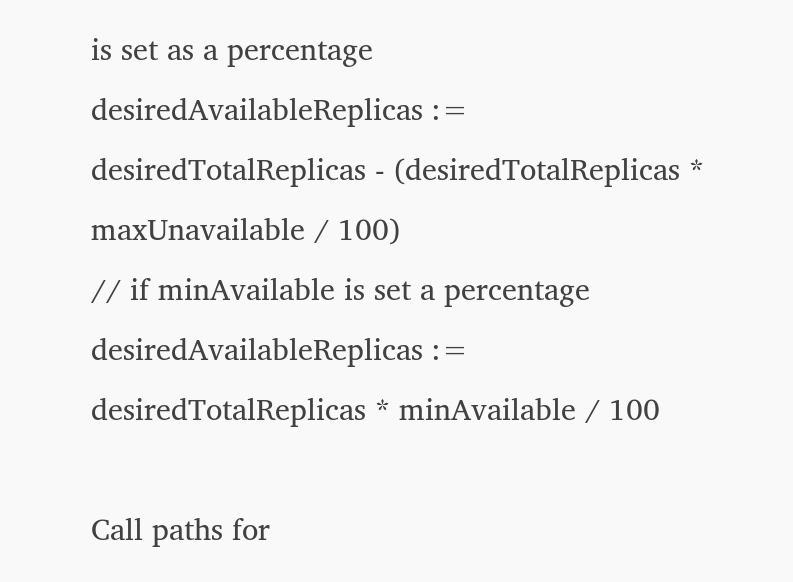is set as a percentage
desiredAvailableReplicas := desiredTotalReplicas - (desiredTotalReplicas * maxUnavailable / 100)
// if minAvailable is set a percentage
desiredAvailableReplicas := desiredTotalReplicas * minAvailable / 100

Call paths for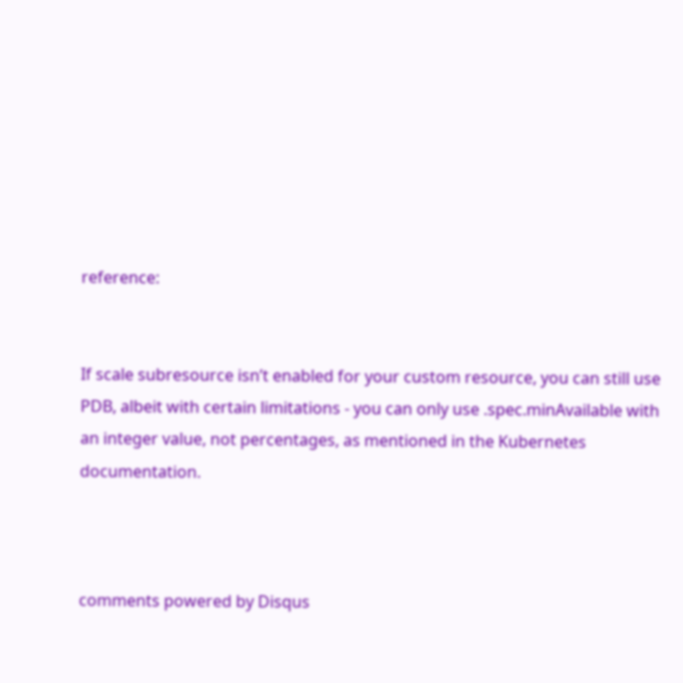reference:


If scale subresource isn’t enabled for your custom resource, you can still use PDB, albeit with certain limitations - you can only use .spec.minAvailable with an integer value, not percentages, as mentioned in the Kubernetes documentation.



comments powered by Disqus